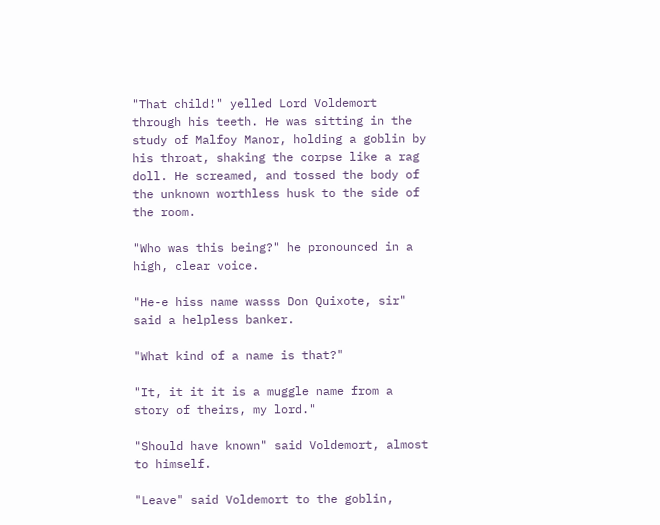"That child!" yelled Lord Voldemort through his teeth. He was sitting in the study of Malfoy Manor, holding a goblin by his throat, shaking the corpse like a rag doll. He screamed, and tossed the body of the unknown worthless husk to the side of the room.

"Who was this being?" he pronounced in a high, clear voice.

"He-e hiss name wasss Don Quixote, sir" said a helpless banker.

"What kind of a name is that?"

"It, it it it is a muggle name from a story of theirs, my lord."

"Should have known" said Voldemort, almost to himself.

"Leave" said Voldemort to the goblin,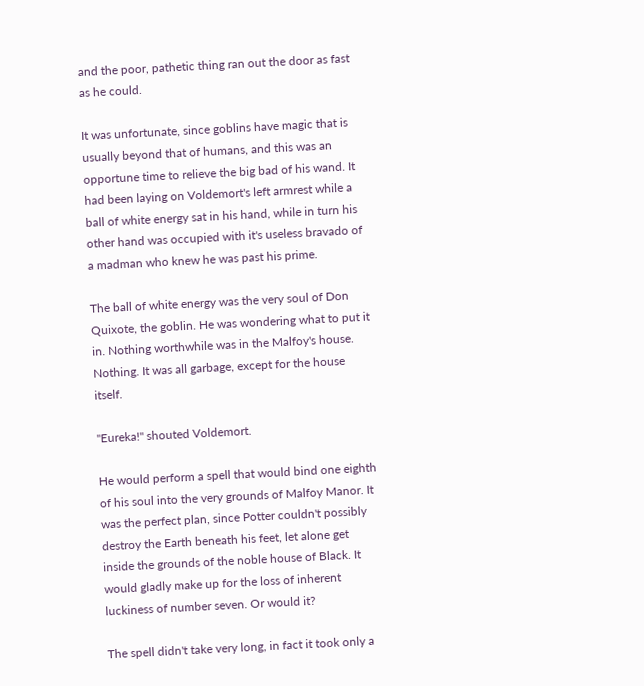and the poor, pathetic thing ran out the door as fast as he could.

It was unfortunate, since goblins have magic that is usually beyond that of humans, and this was an opportune time to relieve the big bad of his wand. It had been laying on Voldemort's left armrest while a ball of white energy sat in his hand, while in turn his other hand was occupied with it's useless bravado of a madman who knew he was past his prime.

The ball of white energy was the very soul of Don Quixote, the goblin. He was wondering what to put it in. Nothing worthwhile was in the Malfoy's house. Nothing. It was all garbage, except for the house itself.

"Eureka!" shouted Voldemort.

He would perform a spell that would bind one eighth of his soul into the very grounds of Malfoy Manor. It was the perfect plan, since Potter couldn't possibly destroy the Earth beneath his feet, let alone get inside the grounds of the noble house of Black. It would gladly make up for the loss of inherent luckiness of number seven. Or would it?

The spell didn't take very long, in fact it took only a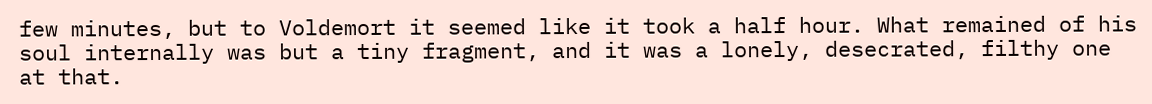few minutes, but to Voldemort it seemed like it took a half hour. What remained of his soul internally was but a tiny fragment, and it was a lonely, desecrated, filthy one at that.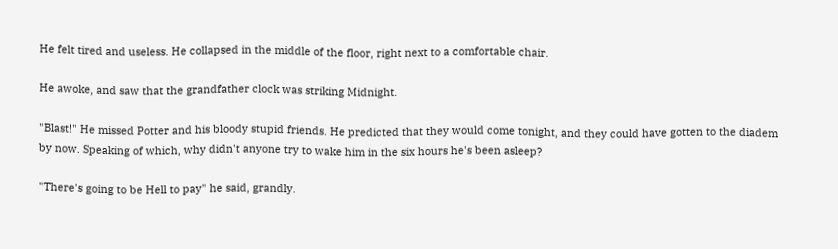He felt tired and useless. He collapsed in the middle of the floor, right next to a comfortable chair.

He awoke, and saw that the grandfather clock was striking Midnight.

"Blast!" He missed Potter and his bloody stupid friends. He predicted that they would come tonight, and they could have gotten to the diadem by now. Speaking of which, why didn't anyone try to wake him in the six hours he's been asleep?

"There's going to be Hell to pay" he said, grandly.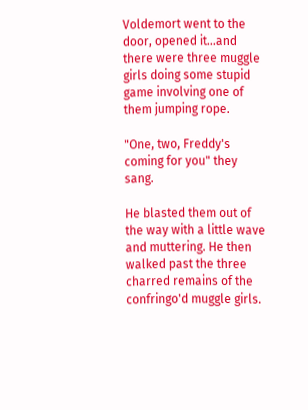Voldemort went to the door, opened it...and there were three muggle girls doing some stupid game involving one of them jumping rope.

"One, two, Freddy's coming for you" they sang.

He blasted them out of the way with a little wave and muttering. He then walked past the three charred remains of the confringo'd muggle girls.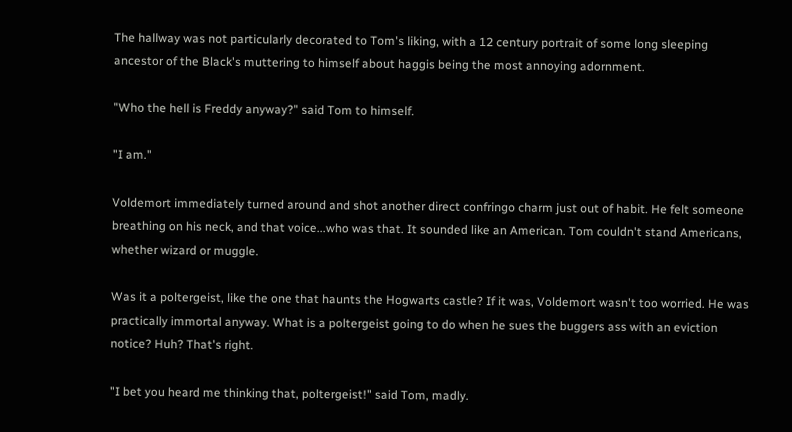The hallway was not particularly decorated to Tom's liking, with a 12 century portrait of some long sleeping ancestor of the Black's muttering to himself about haggis being the most annoying adornment.

"Who the hell is Freddy anyway?" said Tom to himself.

"I am."

Voldemort immediately turned around and shot another direct confringo charm just out of habit. He felt someone breathing on his neck, and that voice...who was that. It sounded like an American. Tom couldn't stand Americans, whether wizard or muggle.

Was it a poltergeist, like the one that haunts the Hogwarts castle? If it was, Voldemort wasn't too worried. He was practically immortal anyway. What is a poltergeist going to do when he sues the buggers ass with an eviction notice? Huh? That's right.

"I bet you heard me thinking that, poltergeist!" said Tom, madly.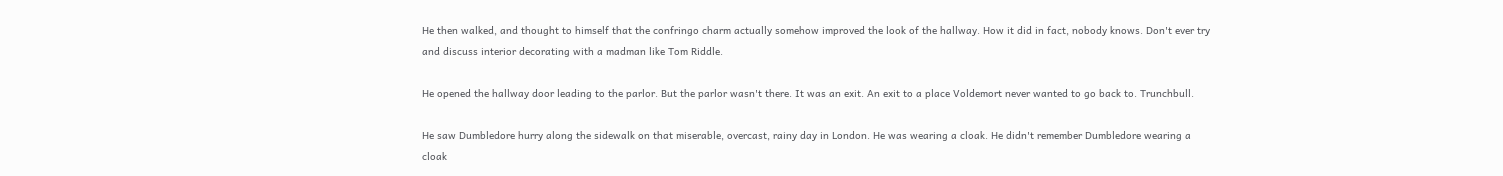He then walked, and thought to himself that the confringo charm actually somehow improved the look of the hallway. How it did in fact, nobody knows. Don't ever try and discuss interior decorating with a madman like Tom Riddle.

He opened the hallway door leading to the parlor. But the parlor wasn't there. It was an exit. An exit to a place Voldemort never wanted to go back to. Trunchbull.

He saw Dumbledore hurry along the sidewalk on that miserable, overcast, rainy day in London. He was wearing a cloak. He didn't remember Dumbledore wearing a cloak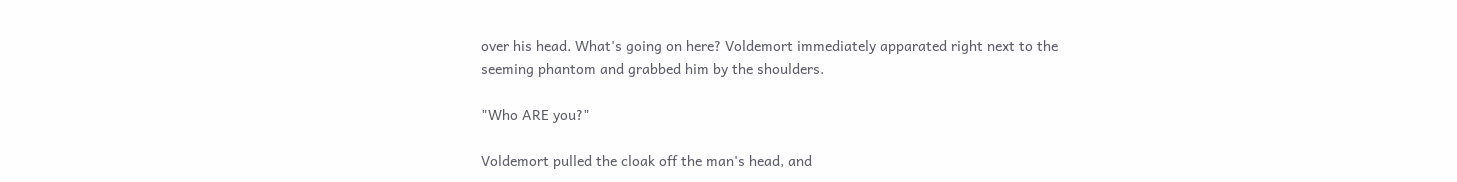over his head. What's going on here? Voldemort immediately apparated right next to the seeming phantom and grabbed him by the shoulders.

"Who ARE you?"

Voldemort pulled the cloak off the man's head, and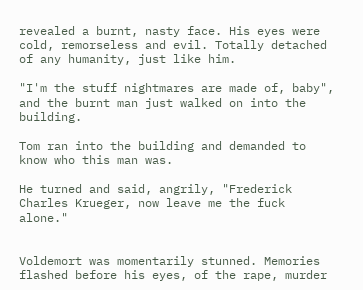revealed a burnt, nasty face. His eyes were cold, remorseless and evil. Totally detached of any humanity, just like him.

"I'm the stuff nightmares are made of, baby", and the burnt man just walked on into the building.

Tom ran into the building and demanded to know who this man was.

He turned and said, angrily, "Frederick Charles Krueger, now leave me the fuck alone."


Voldemort was momentarily stunned. Memories flashed before his eyes, of the rape, murder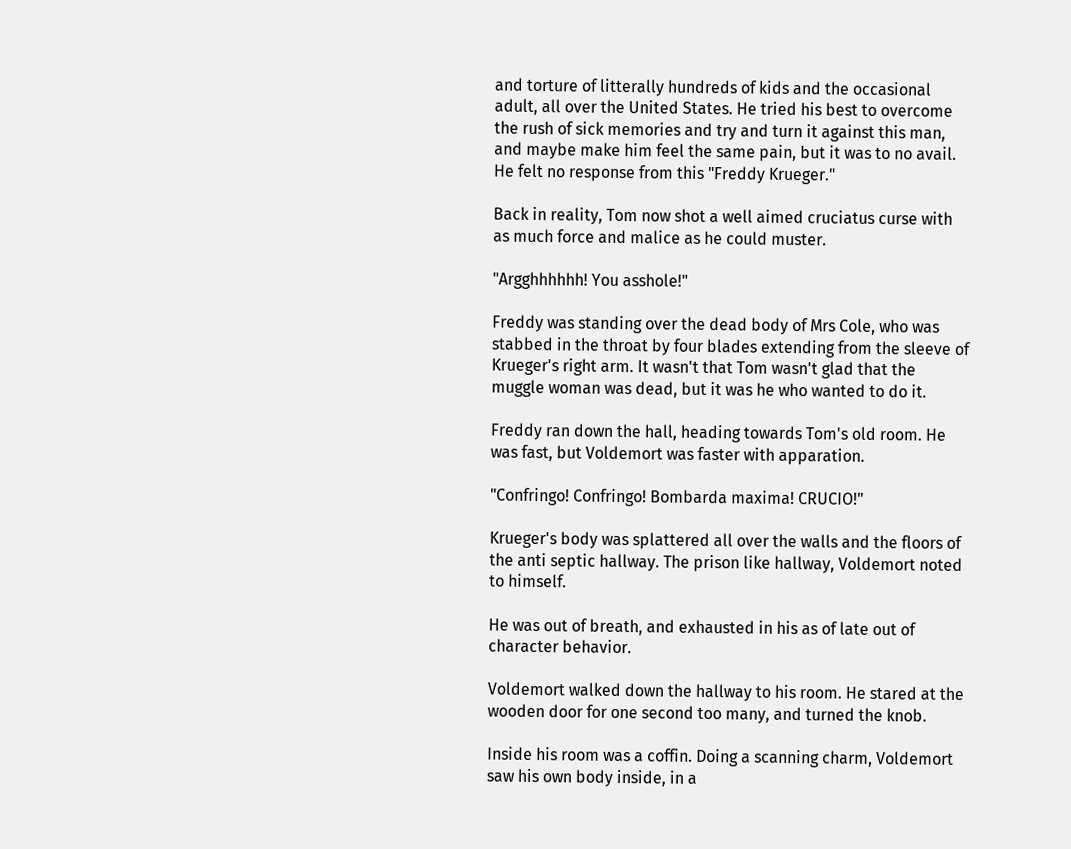and torture of litterally hundreds of kids and the occasional adult, all over the United States. He tried his best to overcome the rush of sick memories and try and turn it against this man, and maybe make him feel the same pain, but it was to no avail. He felt no response from this "Freddy Krueger."

Back in reality, Tom now shot a well aimed cruciatus curse with as much force and malice as he could muster.

"Argghhhhhh! You asshole!"

Freddy was standing over the dead body of Mrs Cole, who was stabbed in the throat by four blades extending from the sleeve of Krueger's right arm. It wasn't that Tom wasn't glad that the muggle woman was dead, but it was he who wanted to do it.

Freddy ran down the hall, heading towards Tom's old room. He was fast, but Voldemort was faster with apparation.

"Confringo! Confringo! Bombarda maxima! CRUCIO!"

Krueger's body was splattered all over the walls and the floors of the anti septic hallway. The prison like hallway, Voldemort noted to himself.

He was out of breath, and exhausted in his as of late out of character behavior.

Voldemort walked down the hallway to his room. He stared at the wooden door for one second too many, and turned the knob.

Inside his room was a coffin. Doing a scanning charm, Voldemort saw his own body inside, in a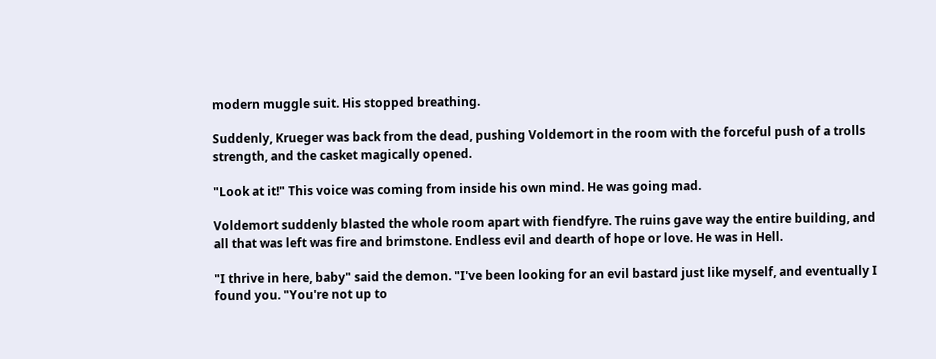modern muggle suit. His stopped breathing.

Suddenly, Krueger was back from the dead, pushing Voldemort in the room with the forceful push of a trolls strength, and the casket magically opened.

"Look at it!" This voice was coming from inside his own mind. He was going mad.

Voldemort suddenly blasted the whole room apart with fiendfyre. The ruins gave way the entire building, and all that was left was fire and brimstone. Endless evil and dearth of hope or love. He was in Hell.

"I thrive in here, baby" said the demon. "I've been looking for an evil bastard just like myself, and eventually I found you. "You're not up to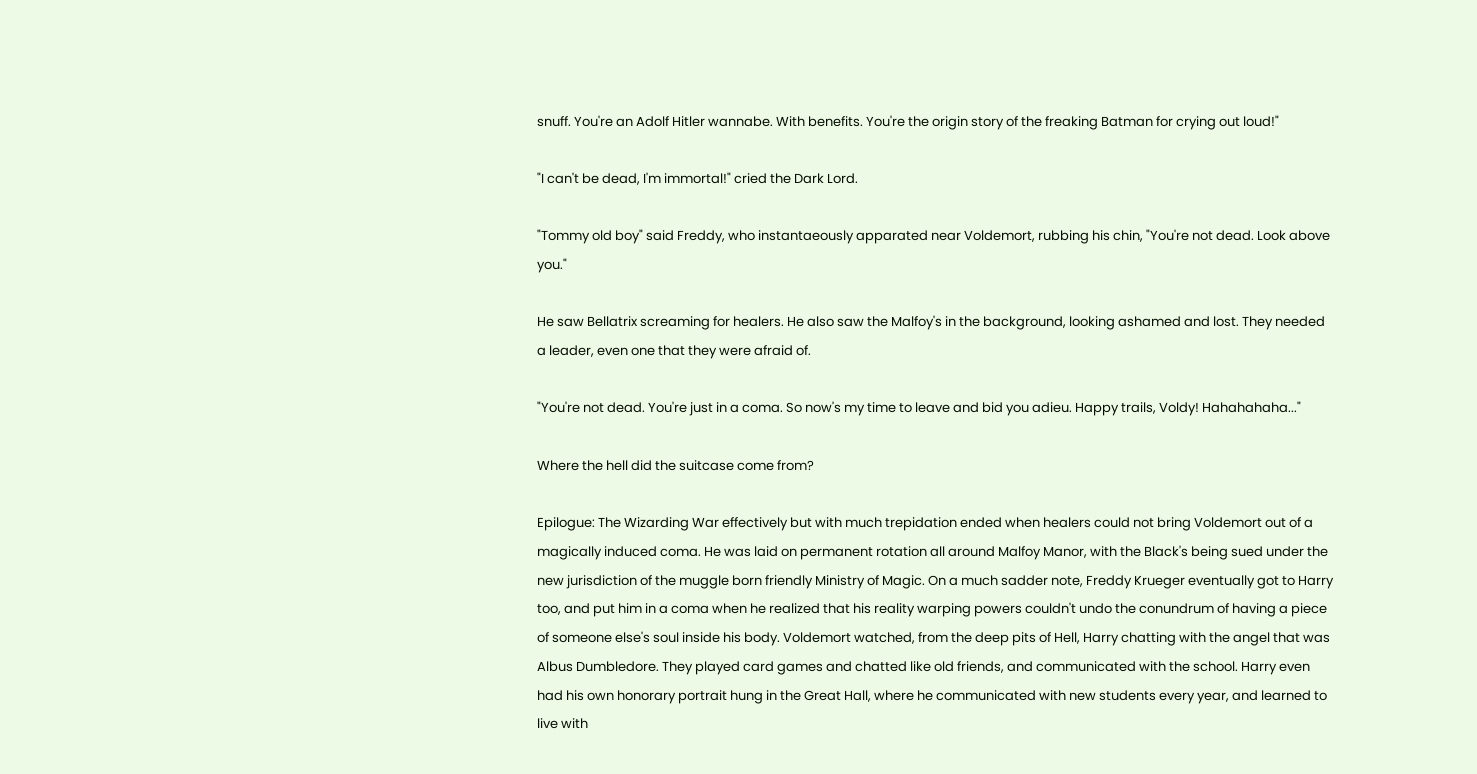snuff. You're an Adolf Hitler wannabe. With benefits. You're the origin story of the freaking Batman for crying out loud!"

"I can't be dead, I'm immortal!" cried the Dark Lord.

"Tommy old boy" said Freddy, who instantaeously apparated near Voldemort, rubbing his chin, "You're not dead. Look above you."

He saw Bellatrix screaming for healers. He also saw the Malfoy's in the background, looking ashamed and lost. They needed a leader, even one that they were afraid of.

"You're not dead. You're just in a coma. So now's my time to leave and bid you adieu. Happy trails, Voldy! Hahahahaha..."

Where the hell did the suitcase come from?

Epilogue: The Wizarding War effectively but with much trepidation ended when healers could not bring Voldemort out of a magically induced coma. He was laid on permanent rotation all around Malfoy Manor, with the Black's being sued under the new jurisdiction of the muggle born friendly Ministry of Magic. On a much sadder note, Freddy Krueger eventually got to Harry too, and put him in a coma when he realized that his reality warping powers couldn't undo the conundrum of having a piece of someone else's soul inside his body. Voldemort watched, from the deep pits of Hell, Harry chatting with the angel that was Albus Dumbledore. They played card games and chatted like old friends, and communicated with the school. Harry even had his own honorary portrait hung in the Great Hall, where he communicated with new students every year, and learned to live with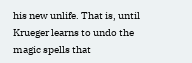his new unlife. That is, until Krueger learns to undo the magic spells that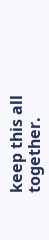keep this all together.